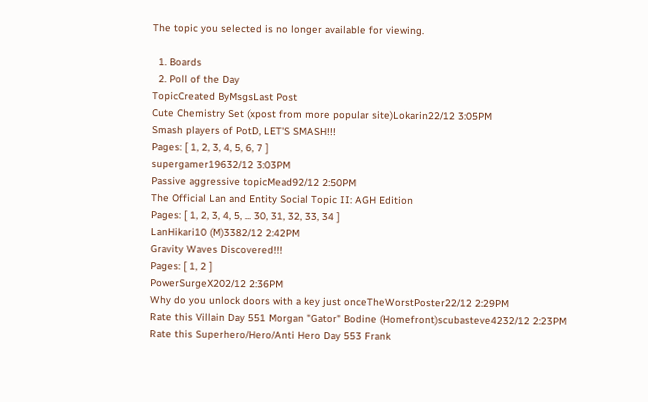The topic you selected is no longer available for viewing.

  1. Boards
  2. Poll of the Day
TopicCreated ByMsgsLast Post
Cute Chemistry Set (xpost from more popular site)Lokarin22/12 3:05PM
Smash players of PotD, LET'S SMASH!!!
Pages: [ 1, 2, 3, 4, 5, 6, 7 ]
supergamer19632/12 3:03PM
Passive aggressive topicMead92/12 2:50PM
The Official Lan and Entity Social Topic II: AGH Edition
Pages: [ 1, 2, 3, 4, 5, ... 30, 31, 32, 33, 34 ]
LanHikari10 (M)3382/12 2:42PM
Gravity Waves Discovered!!!
Pages: [ 1, 2 ]
PowerSurgeX202/12 2:36PM
Why do you unlock doors with a key just onceTheWorstPoster22/12 2:29PM
Rate this Villain Day 551 Morgan "Gator" Bodine (Homefront)scubasteve4232/12 2:23PM
Rate this Superhero/Hero/Anti Hero Day 553 Frank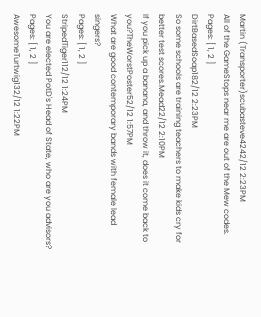Martin (Transporter)scubasteve4242/12 2:23PM
All of the GameStops near me are out of the Mew codes.
Pages: [ 1, 2 ]
DirtBasedSoap182/12 2:23PM
So some schools are training teachers to make kids cry for better test scores.Mead22/12 2:10PM
If you pick up a banana, and throw it, does it come back to you?TheWorstPoster52/12 1:57PM
What are good contemporary bands with female lead singers?
Pages: [ 1, 2 ]
StripedTiger112/12 1:24PM
You are elected PotD's Head of State, who are you advisors?
Pages: [ 1, 2 ]
AwesomeTurtwig132/12 1:22PM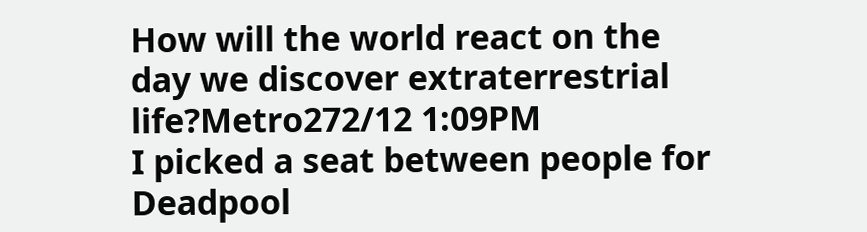How will the world react on the day we discover extraterrestrial life?Metro272/12 1:09PM
I picked a seat between people for Deadpool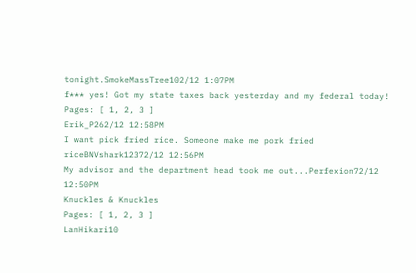tonight.SmokeMassTree102/12 1:07PM
f*** yes! Got my state taxes back yesterday and my federal today!
Pages: [ 1, 2, 3 ]
Erik_P262/12 12:58PM
I want pick fried rice. Someone make me pork fried riceBNVshark12372/12 12:56PM
My advisor and the department head took me out...Perfexion72/12 12:50PM
Knuckles & Knuckles
Pages: [ 1, 2, 3 ]
LanHikari10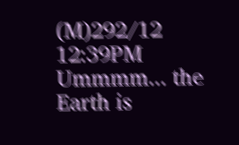(M)292/12 12:39PM
Ummmm... the Earth is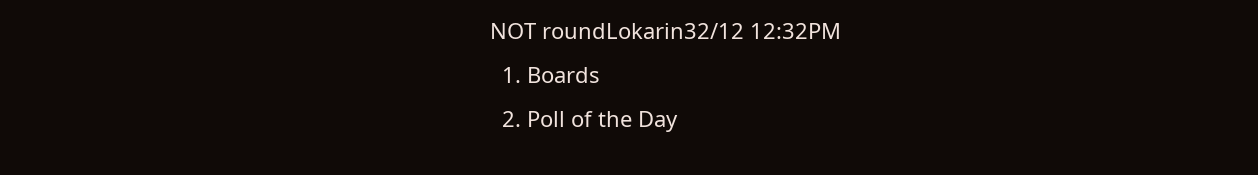NOT roundLokarin32/12 12:32PM
  1. Boards
  2. Poll of the Day